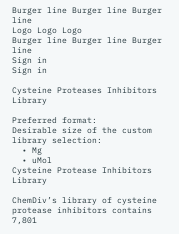Burger line Burger line Burger line
Logo Logo Logo
Burger line Burger line Burger line
Sign in
Sign in

Cysteine Proteases Inhibitors Library

Preferred format:
Desirable size of the custom library selection:
  • Mg
  • uMol
Cysteine Protease Inhibitors Library

ChemDiv’s library of cysteine protease inhibitors contains 7,801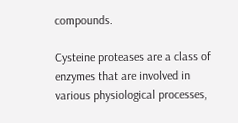compounds.

Cysteine proteases are a class of enzymes that are involved in various physiological processes,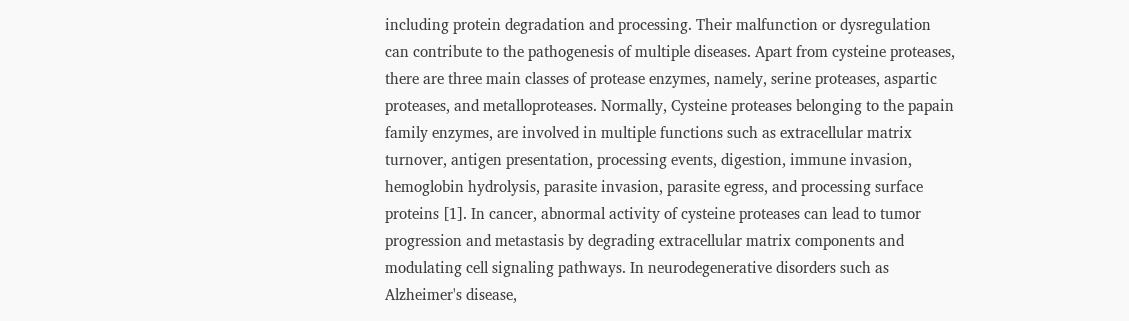including protein degradation and processing. Their malfunction or dysregulation can contribute to the pathogenesis of multiple diseases. Apart from cysteine proteases, there are three main classes of protease enzymes, namely, serine proteases, aspartic proteases, and metalloproteases. Normally, Cysteine proteases belonging to the papain family enzymes, are involved in multiple functions such as extracellular matrix turnover, antigen presentation, processing events, digestion, immune invasion, hemoglobin hydrolysis, parasite invasion, parasite egress, and processing surface proteins [1]. In cancer, abnormal activity of cysteine proteases can lead to tumor progression and metastasis by degrading extracellular matrix components and modulating cell signaling pathways. In neurodegenerative disorders such as Alzheimer's disease,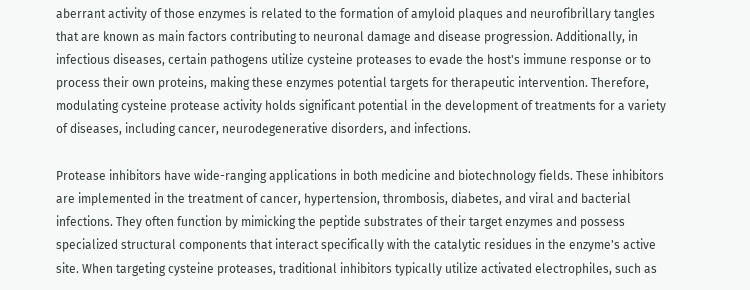aberrant activity of those enzymes is related to the formation of amyloid plaques and neurofibrillary tangles that are known as main factors contributing to neuronal damage and disease progression. Additionally, in infectious diseases, certain pathogens utilize cysteine proteases to evade the host's immune response or to process their own proteins, making these enzymes potential targets for therapeutic intervention. Therefore, modulating cysteine protease activity holds significant potential in the development of treatments for a variety of diseases, including cancer, neurodegenerative disorders, and infections.

Protease inhibitors have wide-ranging applications in both medicine and biotechnology fields. These inhibitors are implemented in the treatment of cancer, hypertension, thrombosis, diabetes, and viral and bacterial infections. They often function by mimicking the peptide substrates of their target enzymes and possess specialized structural components that interact specifically with the catalytic residues in the enzyme's active site. When targeting cysteine proteases, traditional inhibitors typically utilize activated electrophiles, such as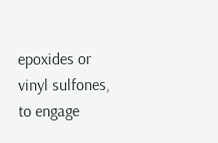epoxides or vinyl sulfones, to engage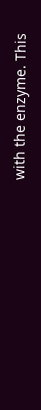with the enzyme. This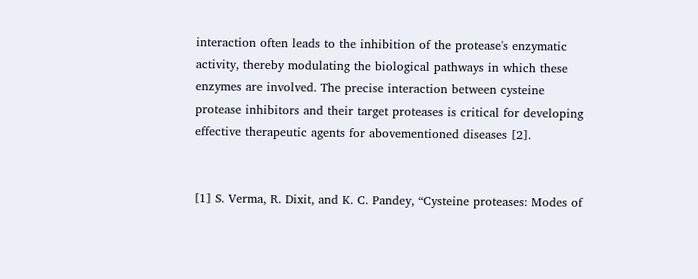interaction often leads to the inhibition of the protease's enzymatic activity, thereby modulating the biological pathways in which these enzymes are involved. The precise interaction between cysteine protease inhibitors and their target proteases is critical for developing effective therapeutic agents for abovementioned diseases [2].


[1] S. Verma, R. Dixit, and K. C. Pandey, “Cysteine proteases: Modes of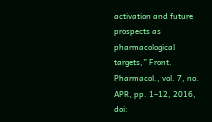activation and future prospects as pharmacological targets,” Front. Pharmacol., vol. 7, no. APR, pp. 1–12, 2016, doi: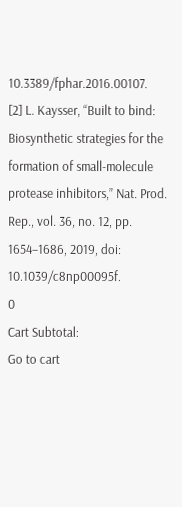10.3389/fphar.2016.00107.
[2] L. Kaysser, “Built to bind: Biosynthetic strategies for the formation of small-molecule protease inhibitors,” Nat. Prod. Rep., vol. 36, no. 12, pp. 1654–1686, 2019, doi: 10.1039/c8np00095f.
0
Cart Subtotal:
Go to cart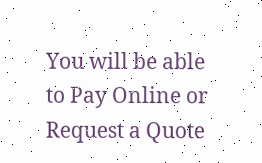You will be able to Pay Online or Request a Quote